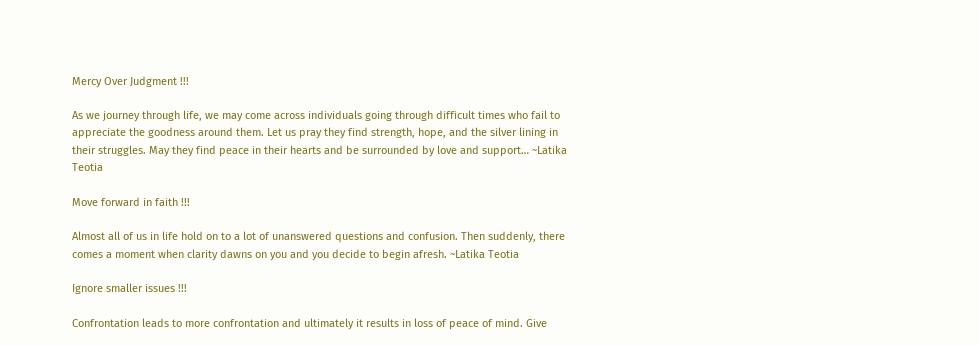Mercy Over Judgment !!!

As we journey through life, we may come across individuals going through difficult times who fail to appreciate the goodness around them. Let us pray they find strength, hope, and the silver lining in their struggles. May they find peace in their hearts and be surrounded by love and support… ~Latika Teotia

Move forward in faith !!!

Almost all of us in life hold on to a lot of unanswered questions and confusion. Then suddenly, there comes a moment when clarity dawns on you and you decide to begin afresh. ~Latika Teotia

Ignore smaller issues !!!

Confrontation leads to more confrontation and ultimately it results in loss of peace of mind. Give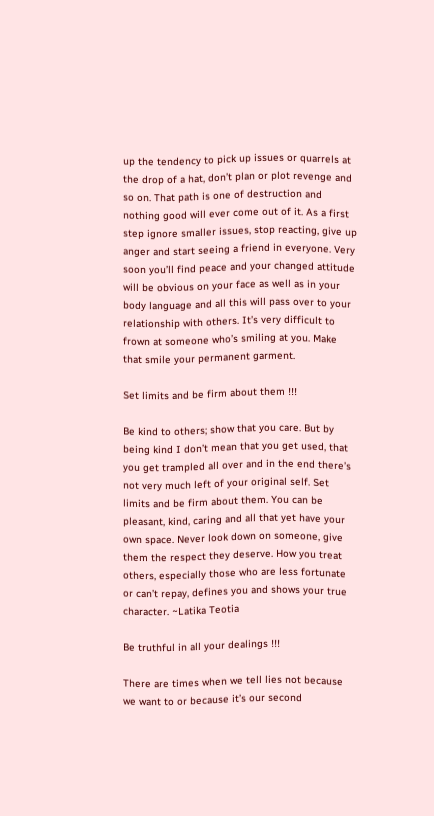up the tendency to pick up issues or quarrels at the drop of a hat, don’t plan or plot revenge and so on. That path is one of destruction and nothing good will ever come out of it. As a first step ignore smaller issues, stop reacting, give up anger and start seeing a friend in everyone. Very soon you’ll find peace and your changed attitude will be obvious on your face as well as in your body language and all this will pass over to your relationship with others. It’s very difficult to frown at someone who’s smiling at you. Make that smile your permanent garment.

Set limits and be firm about them !!!

Be kind to others; show that you care. But by being kind I don’t mean that you get used, that you get trampled all over and in the end there’s not very much left of your original self. Set limits and be firm about them. You can be pleasant, kind, caring and all that yet have your own space. Never look down on someone, give them the respect they deserve. How you treat others, especially those who are less fortunate or can’t repay, defines you and shows your true character. ~Latika Teotia

Be truthful in all your dealings !!!

There are times when we tell lies not because we want to or because it’s our second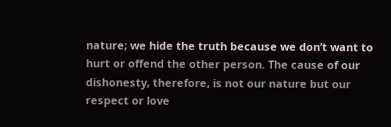nature; we hide the truth because we don’t want to hurt or offend the other person. The cause of our dishonesty, therefore, is not our nature but our respect or love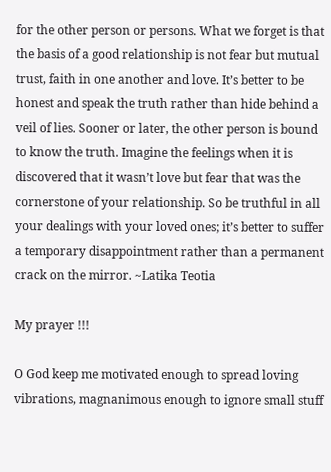for the other person or persons. What we forget is that the basis of a good relationship is not fear but mutual trust, faith in one another and love. It’s better to be honest and speak the truth rather than hide behind a veil of lies. Sooner or later, the other person is bound to know the truth. Imagine the feelings when it is discovered that it wasn’t love but fear that was the cornerstone of your relationship. So be truthful in all your dealings with your loved ones; it’s better to suffer a temporary disappointment rather than a permanent crack on the mirror. ~Latika Teotia

My prayer !!!

O God keep me motivated enough to spread loving vibrations, magnanimous enough to ignore small stuff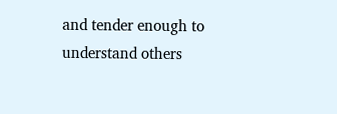and tender enough to understand others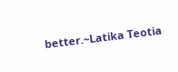better.~Latika Teotia